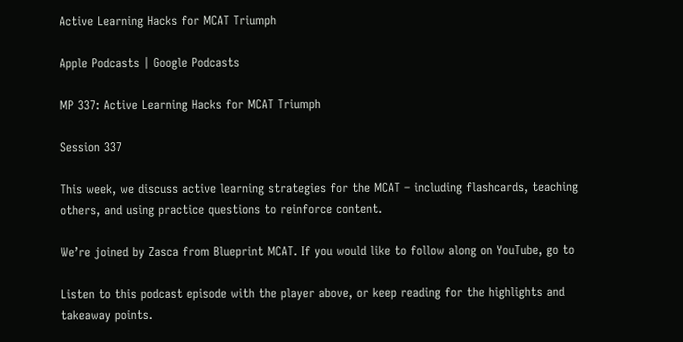Active Learning Hacks for MCAT Triumph

Apple Podcasts | Google Podcasts

MP 337: Active Learning Hacks for MCAT Triumph

Session 337

This week, we discuss active learning strategies for the MCAT – including flashcards, teaching others, and using practice questions to reinforce content.

We’re joined by Zasca from Blueprint MCAT. If you would like to follow along on YouTube, go to

Listen to this podcast episode with the player above, or keep reading for the highlights and takeaway points.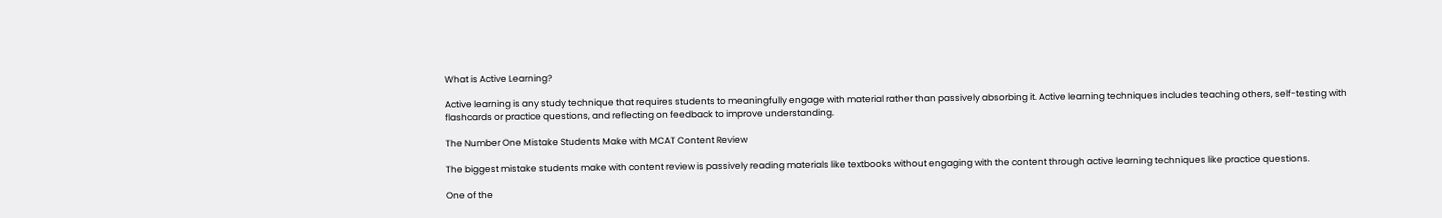What is Active Learning?

Active learning is any study technique that requires students to meaningfully engage with material rather than passively absorbing it. Active learning techniques includes teaching others, self-testing with flashcards or practice questions, and reflecting on feedback to improve understanding.

The Number One Mistake Students Make with MCAT Content Review

The biggest mistake students make with content review is passively reading materials like textbooks without engaging with the content through active learning techniques like practice questions.

One of the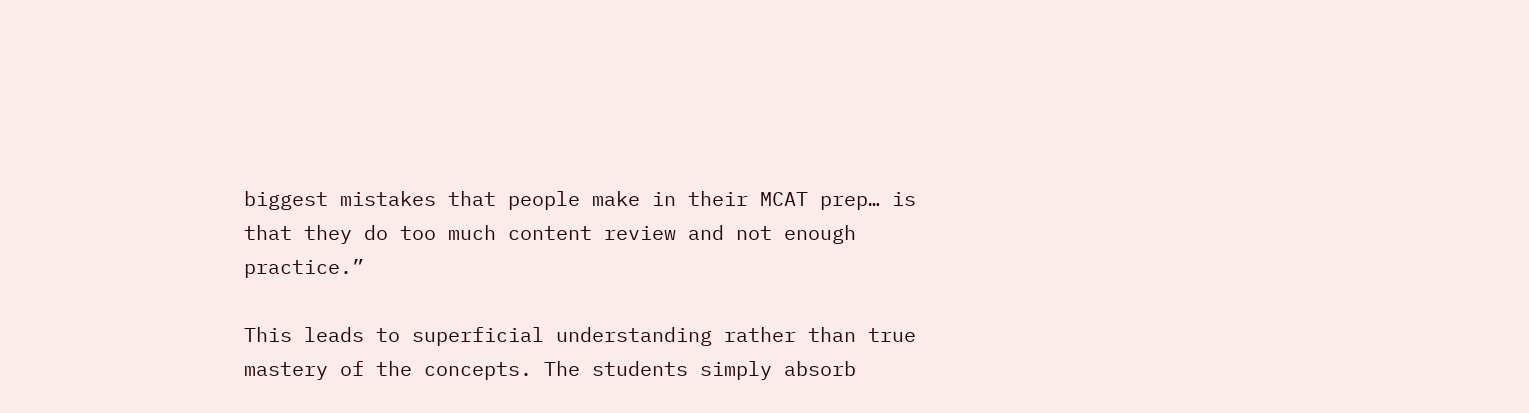biggest mistakes that people make in their MCAT prep… is that they do too much content review and not enough practice.”

This leads to superficial understanding rather than true mastery of the concepts. The students simply absorb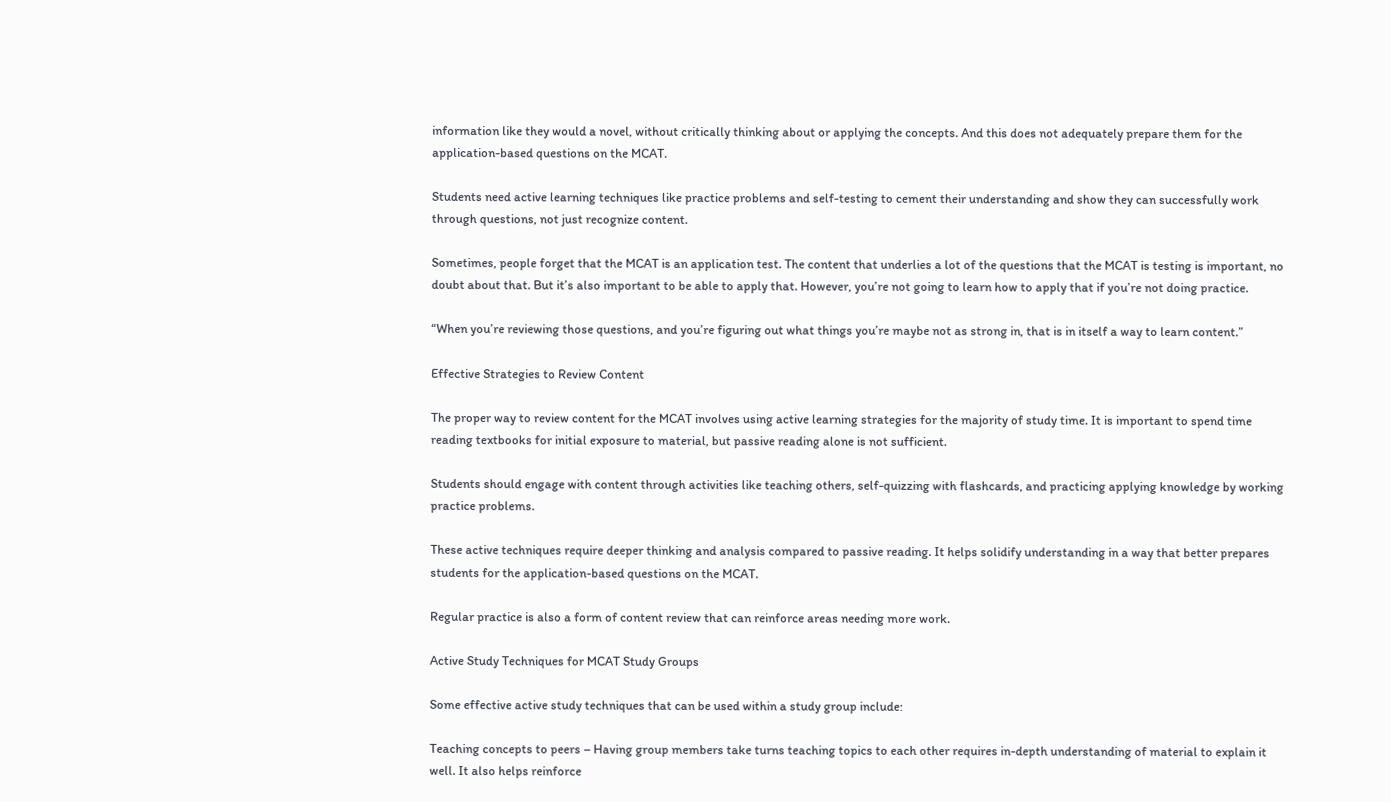information like they would a novel, without critically thinking about or applying the concepts. And this does not adequately prepare them for the application-based questions on the MCAT.

Students need active learning techniques like practice problems and self-testing to cement their understanding and show they can successfully work through questions, not just recognize content.

Sometimes, people forget that the MCAT is an application test. The content that underlies a lot of the questions that the MCAT is testing is important, no doubt about that. But it’s also important to be able to apply that. However, you’re not going to learn how to apply that if you’re not doing practice.

“When you’re reviewing those questions, and you’re figuring out what things you’re maybe not as strong in, that is in itself a way to learn content.”

Effective Strategies to Review Content

The proper way to review content for the MCAT involves using active learning strategies for the majority of study time. It is important to spend time reading textbooks for initial exposure to material, but passive reading alone is not sufficient.

Students should engage with content through activities like teaching others, self-quizzing with flashcards, and practicing applying knowledge by working practice problems.

These active techniques require deeper thinking and analysis compared to passive reading. It helps solidify understanding in a way that better prepares students for the application-based questions on the MCAT.

Regular practice is also a form of content review that can reinforce areas needing more work.

Active Study Techniques for MCAT Study Groups

Some effective active study techniques that can be used within a study group include:

Teaching concepts to peers – Having group members take turns teaching topics to each other requires in-depth understanding of material to explain it well. It also helps reinforce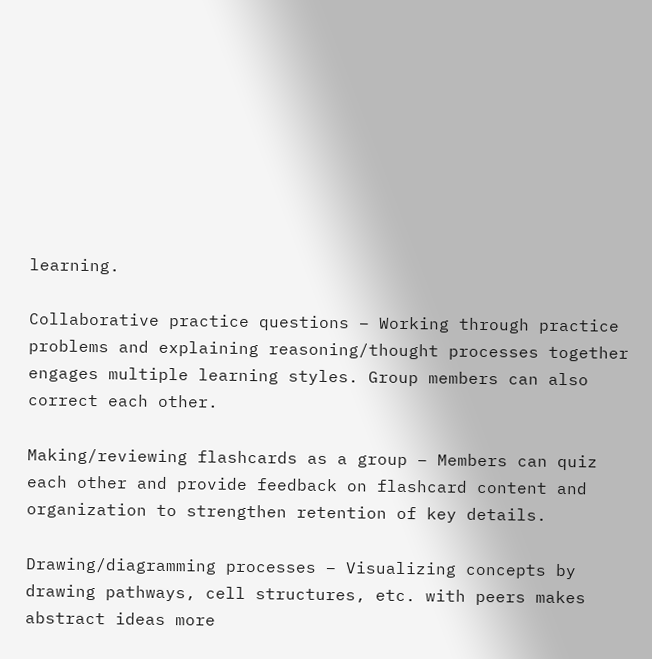learning.

Collaborative practice questions – Working through practice problems and explaining reasoning/thought processes together engages multiple learning styles. Group members can also correct each other.

Making/reviewing flashcards as a group – Members can quiz each other and provide feedback on flashcard content and organization to strengthen retention of key details.

Drawing/diagramming processes – Visualizing concepts by drawing pathways, cell structures, etc. with peers makes abstract ideas more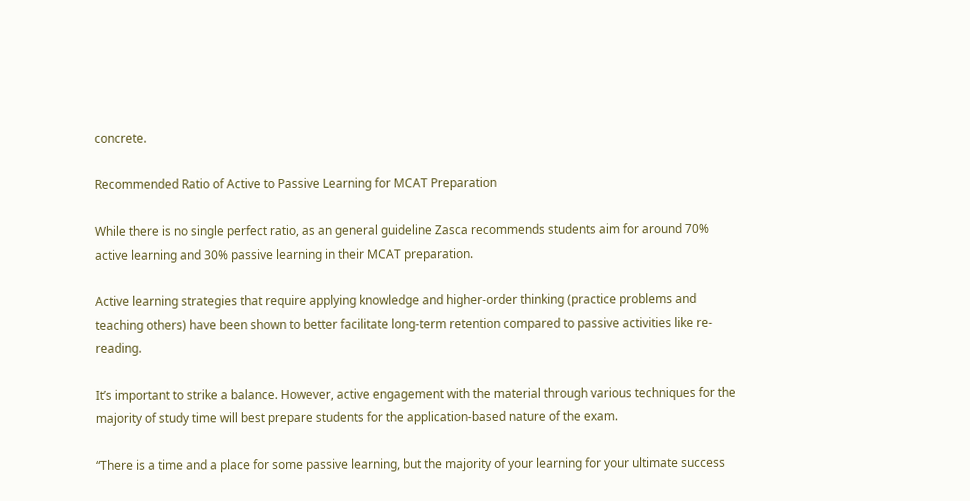concrete.

Recommended Ratio of Active to Passive Learning for MCAT Preparation

While there is no single perfect ratio, as an general guideline Zasca recommends students aim for around 70% active learning and 30% passive learning in their MCAT preparation.

Active learning strategies that require applying knowledge and higher-order thinking (practice problems and teaching others) have been shown to better facilitate long-term retention compared to passive activities like re-reading.

It’s important to strike a balance. However, active engagement with the material through various techniques for the majority of study time will best prepare students for the application-based nature of the exam.

“There is a time and a place for some passive learning, but the majority of your learning for your ultimate success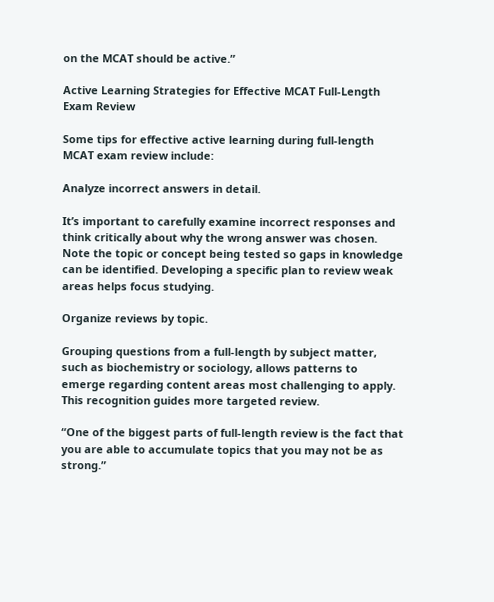on the MCAT should be active.”

Active Learning Strategies for Effective MCAT Full-Length Exam Review

Some tips for effective active learning during full-length MCAT exam review include:

Analyze incorrect answers in detail.

It’s important to carefully examine incorrect responses and think critically about why the wrong answer was chosen. Note the topic or concept being tested so gaps in knowledge can be identified. Developing a specific plan to review weak areas helps focus studying.

Organize reviews by topic.

Grouping questions from a full-length by subject matter, such as biochemistry or sociology, allows patterns to emerge regarding content areas most challenging to apply. This recognition guides more targeted review.

“One of the biggest parts of full-length review is the fact that you are able to accumulate topics that you may not be as strong.”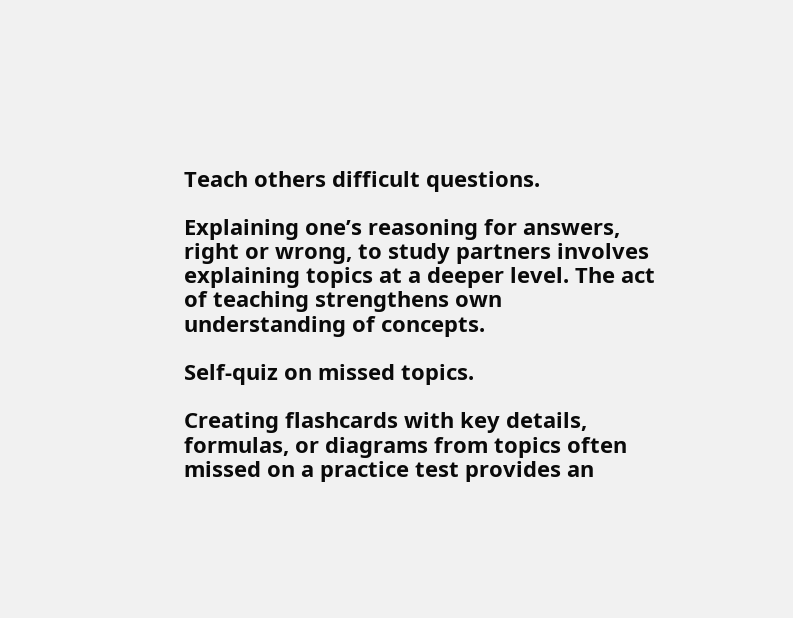Teach others difficult questions.

Explaining one’s reasoning for answers, right or wrong, to study partners involves explaining topics at a deeper level. The act of teaching strengthens own understanding of concepts.

Self-quiz on missed topics.

Creating flashcards with key details, formulas, or diagrams from topics often missed on a practice test provides an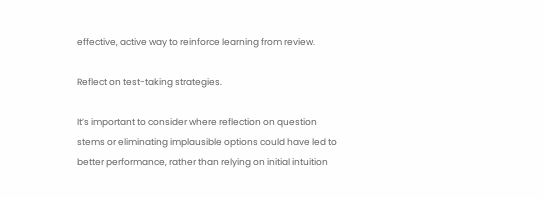effective, active way to reinforce learning from review.

Reflect on test-taking strategies.

It’s important to consider where reflection on question stems or eliminating implausible options could have led to better performance, rather than relying on initial intuition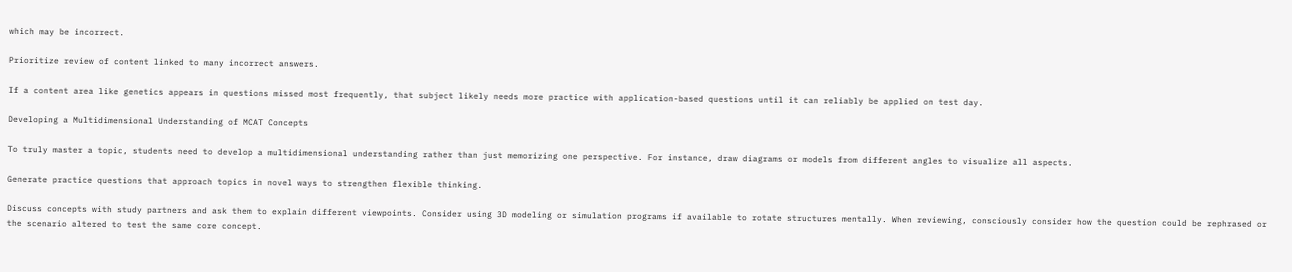which may be incorrect.

Prioritize review of content linked to many incorrect answers.

If a content area like genetics appears in questions missed most frequently, that subject likely needs more practice with application-based questions until it can reliably be applied on test day.

Developing a Multidimensional Understanding of MCAT Concepts

To truly master a topic, students need to develop a multidimensional understanding rather than just memorizing one perspective. For instance, draw diagrams or models from different angles to visualize all aspects.

Generate practice questions that approach topics in novel ways to strengthen flexible thinking.

Discuss concepts with study partners and ask them to explain different viewpoints. Consider using 3D modeling or simulation programs if available to rotate structures mentally. When reviewing, consciously consider how the question could be rephrased or the scenario altered to test the same core concept.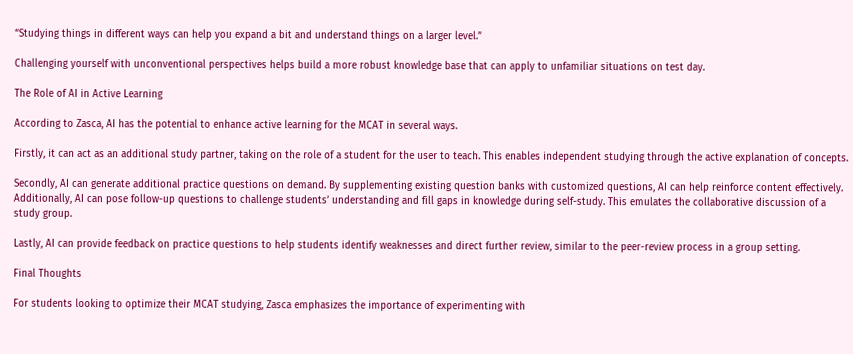“Studying things in different ways can help you expand a bit and understand things on a larger level.”

Challenging yourself with unconventional perspectives helps build a more robust knowledge base that can apply to unfamiliar situations on test day.

The Role of AI in Active Learning

According to Zasca, AI has the potential to enhance active learning for the MCAT in several ways.

Firstly, it can act as an additional study partner, taking on the role of a student for the user to teach. This enables independent studying through the active explanation of concepts.

Secondly, AI can generate additional practice questions on demand. By supplementing existing question banks with customized questions, AI can help reinforce content effectively. Additionally, AI can pose follow-up questions to challenge students’ understanding and fill gaps in knowledge during self-study. This emulates the collaborative discussion of a study group.

Lastly, AI can provide feedback on practice questions to help students identify weaknesses and direct further review, similar to the peer-review process in a group setting.

Final Thoughts

For students looking to optimize their MCAT studying, Zasca emphasizes the importance of experimenting with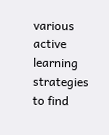various active learning strategies to find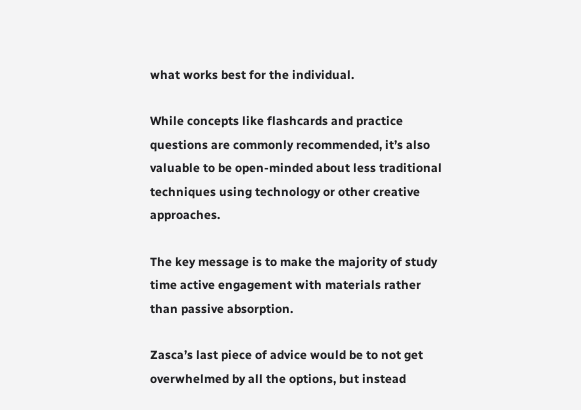what works best for the individual.

While concepts like flashcards and practice questions are commonly recommended, it’s also valuable to be open-minded about less traditional techniques using technology or other creative approaches.

The key message is to make the majority of study time active engagement with materials rather than passive absorption.

Zasca’s last piece of advice would be to not get overwhelmed by all the options, but instead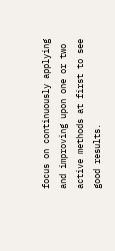focus on continuously applying and improving upon one or two active methods at first to see good results.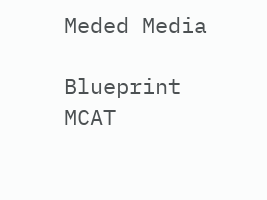Meded Media

Blueprint MCAT